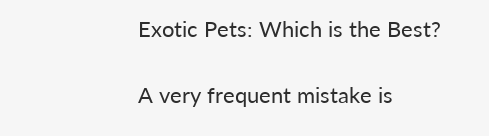Exotic Pets: Which is the Best?

A very frequent mistake is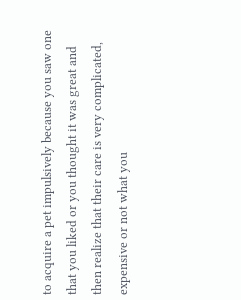to acquire a pet impulsively because you saw one that you liked or you thought it was great and then realize that their care is very complicated, expensive or not what you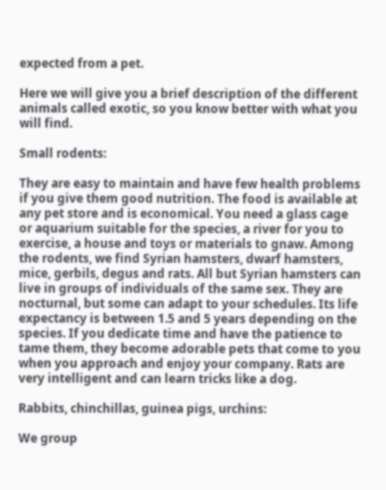expected from a pet.

Here we will give you a brief description of the different animals called exotic, so you know better with what you will find.

Small rodents:

They are easy to maintain and have few health problems if you give them good nutrition. The food is available at any pet store and is economical. You need a glass cage or aquarium suitable for the species, a river for you to exercise, a house and toys or materials to gnaw. Among the rodents, we find Syrian hamsters, dwarf hamsters, mice, gerbils, degus and rats. All but Syrian hamsters can live in groups of individuals of the same sex. They are nocturnal, but some can adapt to your schedules. Its life expectancy is between 1.5 and 5 years depending on the species. If you dedicate time and have the patience to tame them, they become adorable pets that come to you when you approach and enjoy your company. Rats are very intelligent and can learn tricks like a dog.

Rabbits, chinchillas, guinea pigs, urchins:

We group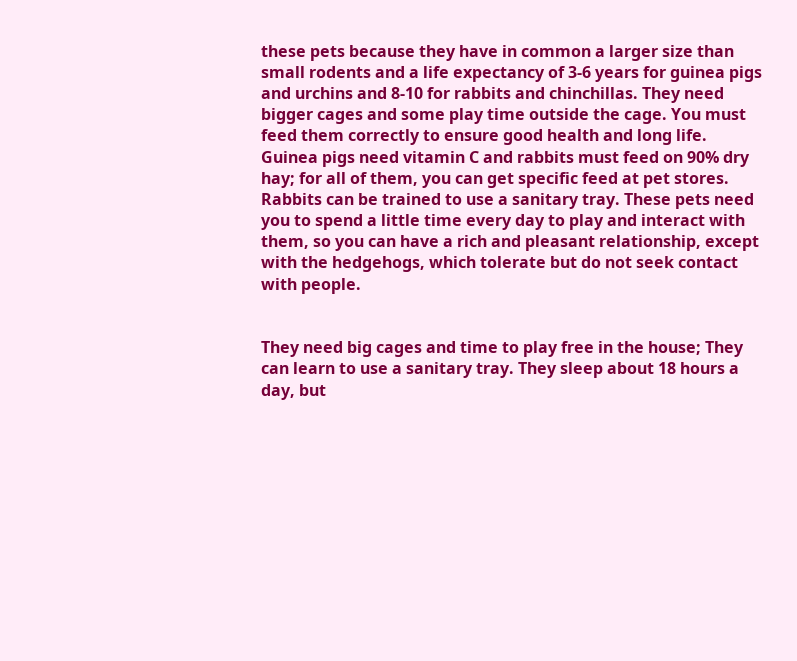these pets because they have in common a larger size than small rodents and a life expectancy of 3-6 years for guinea pigs and urchins and 8-10 for rabbits and chinchillas. They need bigger cages and some play time outside the cage. You must feed them correctly to ensure good health and long life. Guinea pigs need vitamin C and rabbits must feed on 90% dry hay; for all of them, you can get specific feed at pet stores. Rabbits can be trained to use a sanitary tray. These pets need you to spend a little time every day to play and interact with them, so you can have a rich and pleasant relationship, except with the hedgehogs, which tolerate but do not seek contact with people.


They need big cages and time to play free in the house; They can learn to use a sanitary tray. They sleep about 18 hours a day, but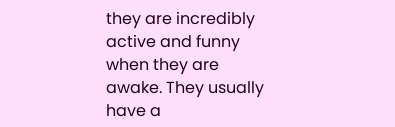they are incredibly active and funny when they are awake. They usually have a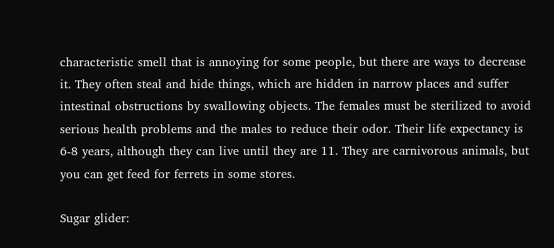characteristic smell that is annoying for some people, but there are ways to decrease it. They often steal and hide things, which are hidden in narrow places and suffer intestinal obstructions by swallowing objects. The females must be sterilized to avoid serious health problems and the males to reduce their odor. Their life expectancy is 6-8 years, although they can live until they are 11. They are carnivorous animals, but you can get feed for ferrets in some stores.

Sugar glider: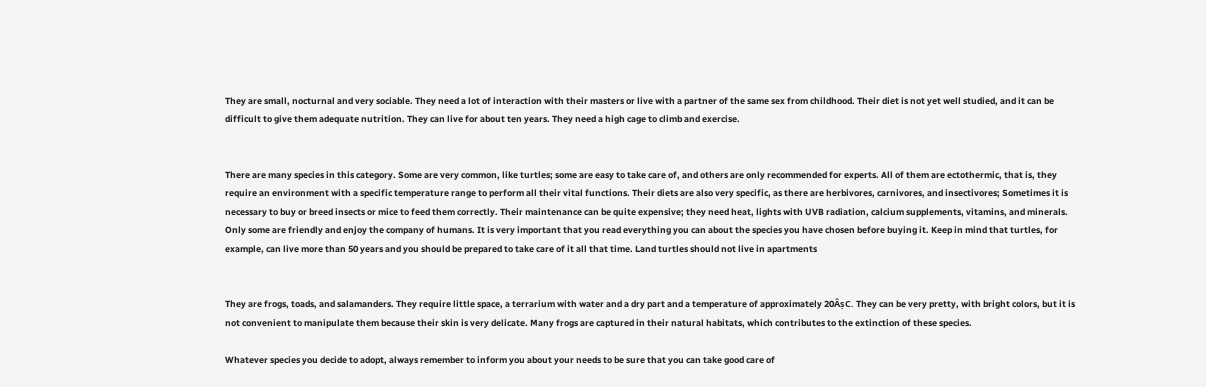They are small, nocturnal and very sociable. They need a lot of interaction with their masters or live with a partner of the same sex from childhood. Their diet is not yet well studied, and it can be difficult to give them adequate nutrition. They can live for about ten years. They need a high cage to climb and exercise.


There are many species in this category. Some are very common, like turtles; some are easy to take care of, and others are only recommended for experts. All of them are ectothermic, that is, they require an environment with a specific temperature range to perform all their vital functions. Their diets are also very specific, as there are herbivores, carnivores, and insectivores; Sometimes it is necessary to buy or breed insects or mice to feed them correctly. Their maintenance can be quite expensive; they need heat, lights with UVB radiation, calcium supplements, vitamins, and minerals. Only some are friendly and enjoy the company of humans. It is very important that you read everything you can about the species you have chosen before buying it. Keep in mind that turtles, for example, can live more than 50 years and you should be prepared to take care of it all that time. Land turtles should not live in apartments


They are frogs, toads, and salamanders. They require little space, a terrarium with water and a dry part and a temperature of approximately 20ÂșC. They can be very pretty, with bright colors, but it is not convenient to manipulate them because their skin is very delicate. Many frogs are captured in their natural habitats, which contributes to the extinction of these species.

Whatever species you decide to adopt, always remember to inform you about your needs to be sure that you can take good care of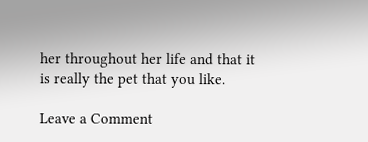her throughout her life and that it is really the pet that you like.

Leave a Comment